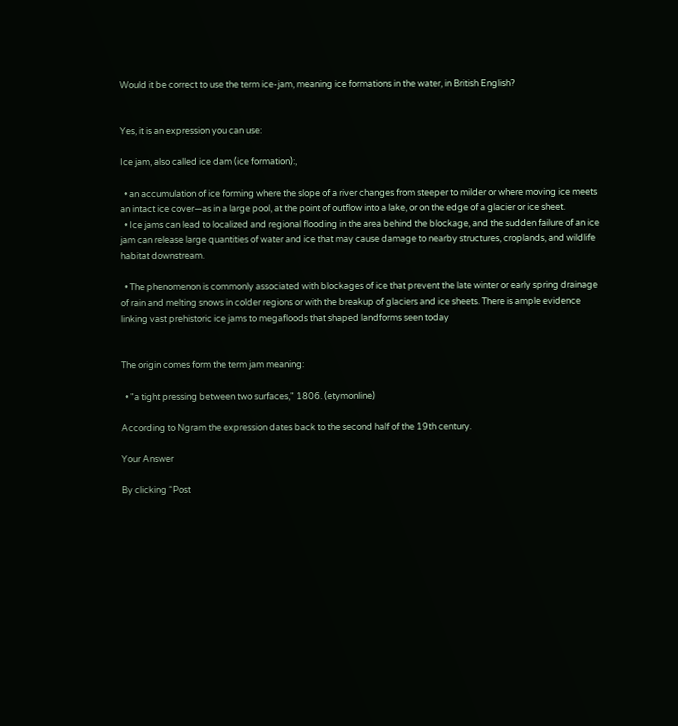Would it be correct to use the term ice-jam, meaning ice formations in the water, in British English?


Yes, it is an expression you can use:

Ice jam, also called ice dam (ice formation):,

  • an accumulation of ice forming where the slope of a river changes from steeper to milder or where moving ice meets an intact ice cover—as in a large pool, at the point of outflow into a lake, or on the edge of a glacier or ice sheet.
  • Ice jams can lead to localized and regional flooding in the area behind the blockage, and the sudden failure of an ice jam can release large quantities of water and ice that may cause damage to nearby structures, croplands, and wildlife habitat downstream.

  • The phenomenon is commonly associated with blockages of ice that prevent the late winter or early spring drainage of rain and melting snows in colder regions or with the breakup of glaciers and ice sheets. There is ample evidence linking vast prehistoric ice jams to megafloods that shaped landforms seen today


The origin comes form the term jam meaning:

  • "a tight pressing between two surfaces," 1806. (etymonline)

According to Ngram the expression dates back to the second half of the 19th century.

Your Answer

By clicking “Post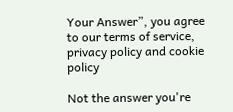Your Answer”, you agree to our terms of service, privacy policy and cookie policy

Not the answer you're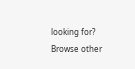looking for? Browse other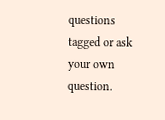questions tagged or ask your own question.